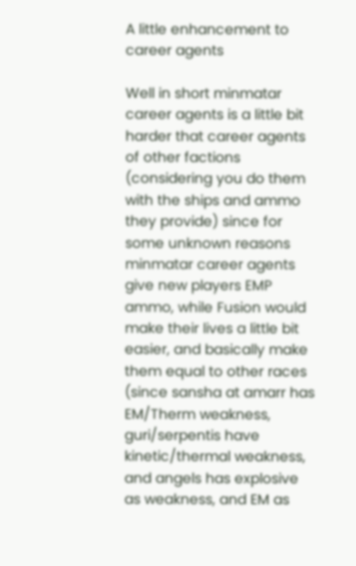A little enhancement to career agents

Well in short minmatar career agents is a little bit harder that career agents of other factions (considering you do them with the ships and ammo they provide) since for some unknown reasons minmatar career agents give new players EMP ammo, while Fusion would make their lives a little bit easier, and basically make them equal to other races (since sansha at amarr has EM/Therm weakness, guri/serpentis have kinetic/thermal weakness, and angels has explosive as weakness, and EM as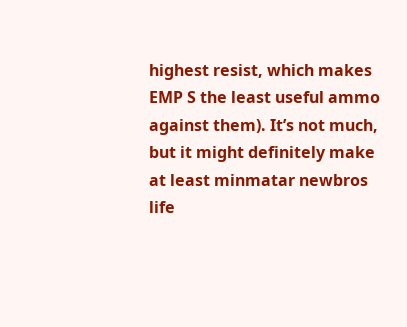highest resist, which makes EMP S the least useful ammo against them). It’s not much, but it might definitely make at least minmatar newbros life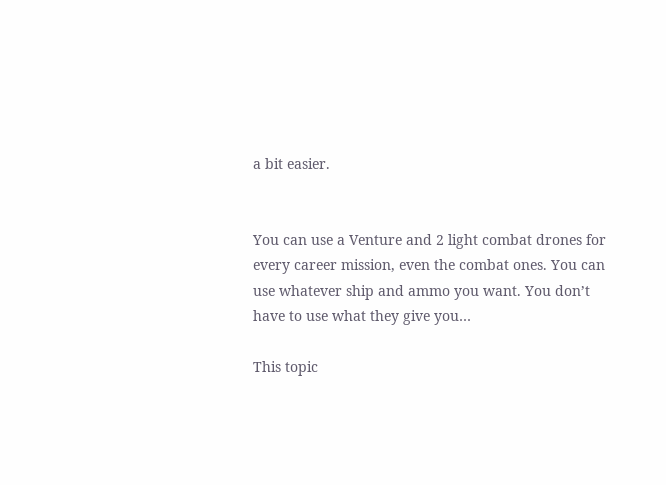a bit easier.


You can use a Venture and 2 light combat drones for every career mission, even the combat ones. You can use whatever ship and ammo you want. You don’t have to use what they give you…

This topic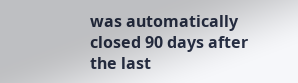was automatically closed 90 days after the last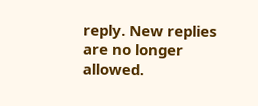reply. New replies are no longer allowed.